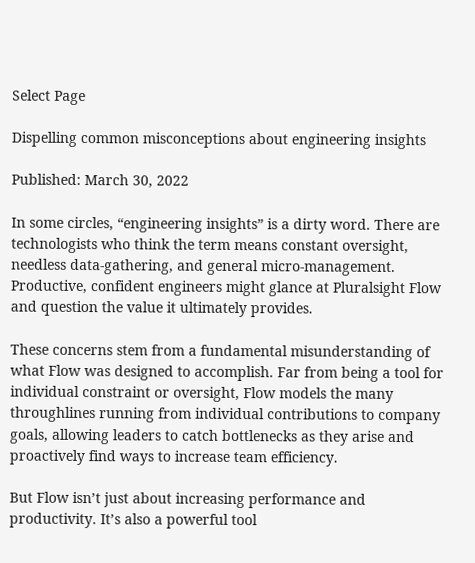Select Page

Dispelling common misconceptions about engineering insights

Published: March 30, 2022

In some circles, “engineering insights” is a dirty word. There are technologists who think the term means constant oversight, needless data-gathering, and general micro-management. Productive, confident engineers might glance at Pluralsight Flow and question the value it ultimately provides.

These concerns stem from a fundamental misunderstanding of what Flow was designed to accomplish. Far from being a tool for individual constraint or oversight, Flow models the many throughlines running from individual contributions to company goals, allowing leaders to catch bottlenecks as they arise and proactively find ways to increase team efficiency.

But Flow isn’t just about increasing performance and productivity. It’s also a powerful tool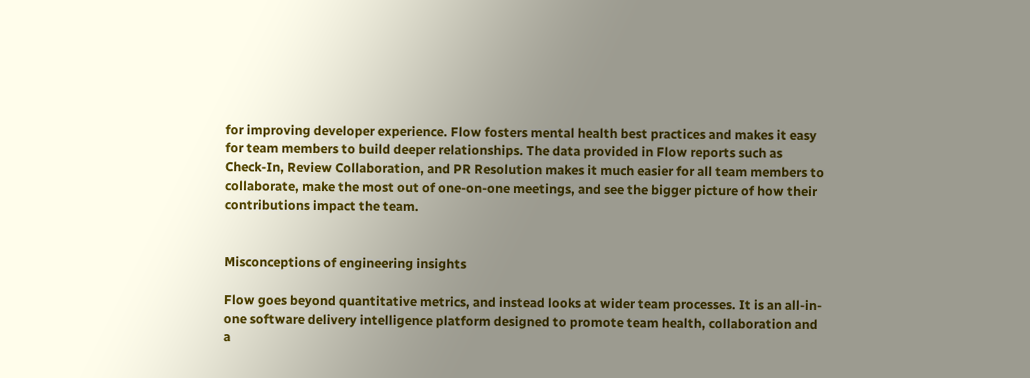for improving developer experience. Flow fosters mental health best practices and makes it easy for team members to build deeper relationships. The data provided in Flow reports such as Check-In, Review Collaboration, and PR Resolution makes it much easier for all team members to collaborate, make the most out of one-on-one meetings, and see the bigger picture of how their contributions impact the team.


Misconceptions of engineering insights

Flow goes beyond quantitative metrics, and instead looks at wider team processes. It is an all-in-one software delivery intelligence platform designed to promote team health, collaboration and a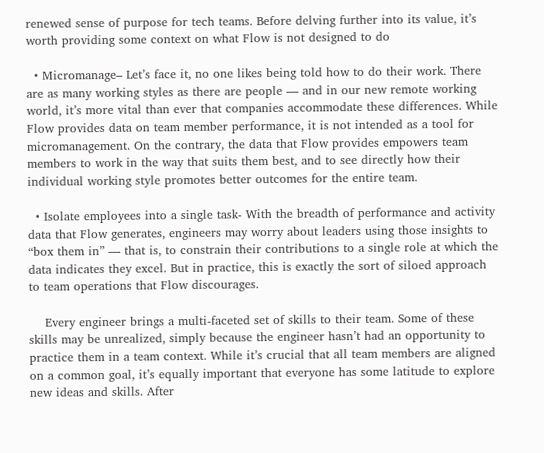renewed sense of purpose for tech teams. Before delving further into its value, it’s worth providing some context on what Flow is not designed to do

  • Micromanage– Let’s face it, no one likes being told how to do their work. There are as many working styles as there are people — and in our new remote working world, it’s more vital than ever that companies accommodate these differences. While Flow provides data on team member performance, it is not intended as a tool for micromanagement. On the contrary, the data that Flow provides empowers team members to work in the way that suits them best, and to see directly how their individual working style promotes better outcomes for the entire team.

  • Isolate employees into a single task- With the breadth of performance and activity data that Flow generates, engineers may worry about leaders using those insights to “box them in” — that is, to constrain their contributions to a single role at which the data indicates they excel. But in practice, this is exactly the sort of siloed approach to team operations that Flow discourages.

    Every engineer brings a multi-faceted set of skills to their team. Some of these skills may be unrealized, simply because the engineer hasn’t had an opportunity to practice them in a team context. While it’s crucial that all team members are aligned on a common goal, it’s equally important that everyone has some latitude to explore new ideas and skills. After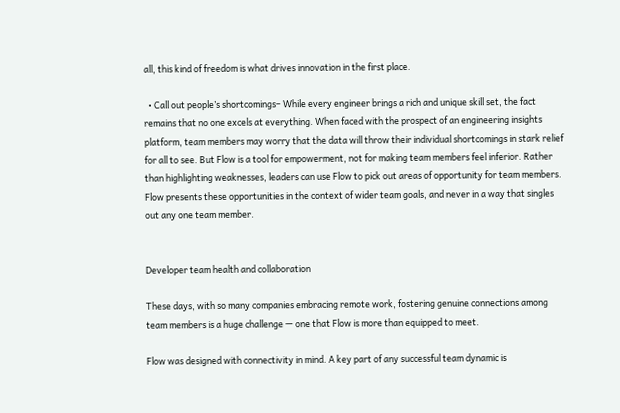all, this kind of freedom is what drives innovation in the first place.

  • Call out people’s shortcomings– While every engineer brings a rich and unique skill set, the fact remains that no one excels at everything. When faced with the prospect of an engineering insights platform, team members may worry that the data will throw their individual shortcomings in stark relief for all to see. But Flow is a tool for empowerment, not for making team members feel inferior. Rather than highlighting weaknesses, leaders can use Flow to pick out areas of opportunity for team members. Flow presents these opportunities in the context of wider team goals, and never in a way that singles out any one team member.


Developer team health and collaboration

These days, with so many companies embracing remote work, fostering genuine connections among team members is a huge challenge — one that Flow is more than equipped to meet.

Flow was designed with connectivity in mind. A key part of any successful team dynamic is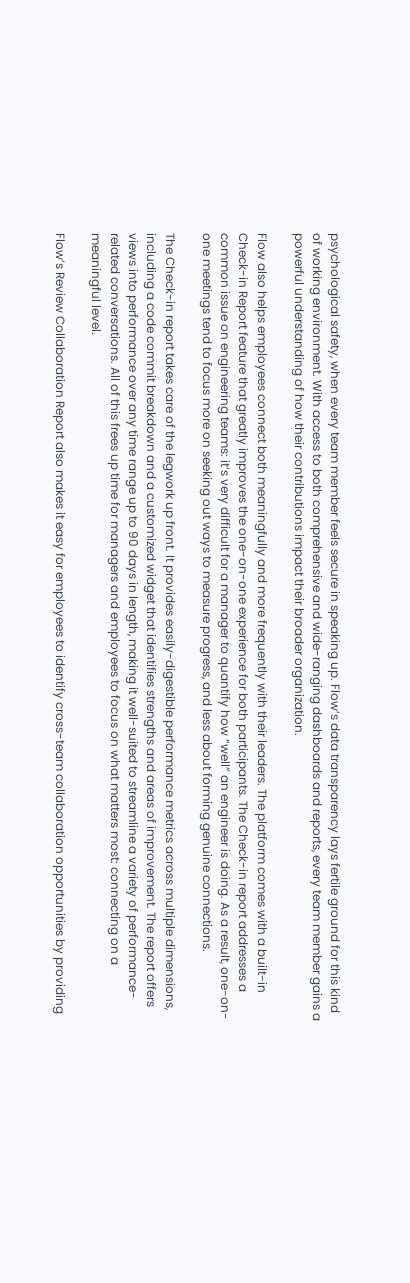psychological safety, when every team member feels secure in speaking up. Flow’s data transparency lays fertile ground for this kind of working environment. With access to both comprehensive and wide-ranging dashboards and reports, every team member gains a powerful understanding of how their contributions impact their broader organization.

Flow also helps employees connect both meaningfully and more frequently with their leaders. The platform comes with a built-in Check-in Report feature that greatly improves the one-on-one experience for both participants. The Check-in report addresses a common issue on engineering teams: it’s very difficult for a manager to quantify how “well” an engineer is doing. As a result, one-on-one meetings tend to focus more on seeking out ways to measure progress, and less about forming genuine connections.

The Check-in report takes care of the legwork up front. It provides easily-digestible performance metrics across multiple dimensions, including a code commit breakdown and a customized widget that identifies strengths and areas of improvement. The report offers views into performance over any time range up to 90 days in length, making it well-suited to streamline a variety of performance-related conversations. All of this frees up time for managers and employees to focus on what matters most: connecting on a meaningful level.

Flow’s Review Collaboration Report also makes it easy for employees to identify cross-team collaboration opportunities by providing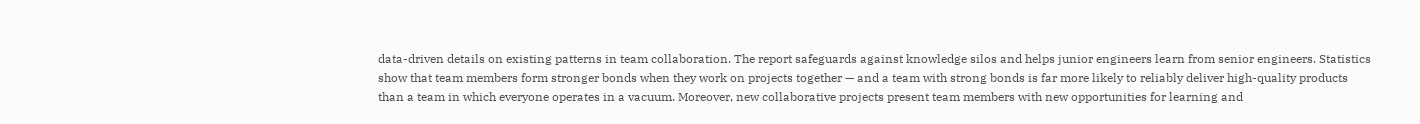data-driven details on existing patterns in team collaboration. The report safeguards against knowledge silos and helps junior engineers learn from senior engineers. Statistics show that team members form stronger bonds when they work on projects together — and a team with strong bonds is far more likely to reliably deliver high-quality products than a team in which everyone operates in a vacuum. Moreover, new collaborative projects present team members with new opportunities for learning and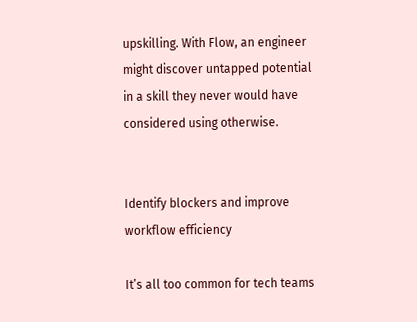upskilling. With Flow, an engineer might discover untapped potential in a skill they never would have considered using otherwise.


Identify blockers and improve workflow efficiency

It’s all too common for tech teams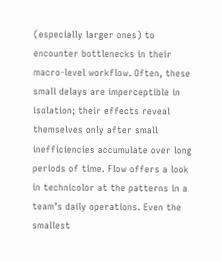(especially larger ones) to encounter bottlenecks in their macro-level workflow. Often, these small delays are imperceptible in isolation; their effects reveal themselves only after small inefficiencies accumulate over long periods of time. Flow offers a look in technicolor at the patterns in a team’s daily operations. Even the smallest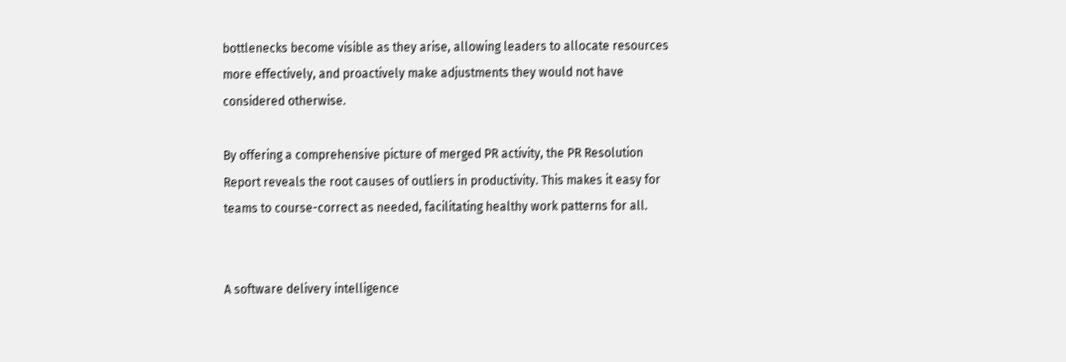bottlenecks become visible as they arise, allowing leaders to allocate resources more effectively, and proactively make adjustments they would not have considered otherwise.

By offering a comprehensive picture of merged PR activity, the PR Resolution Report reveals the root causes of outliers in productivity. This makes it easy for teams to course-correct as needed, facilitating healthy work patterns for all.


A software delivery intelligence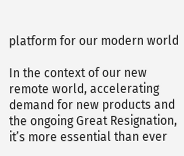platform for our modern world

In the context of our new remote world, accelerating demand for new products and the ongoing Great Resignation, it’s more essential than ever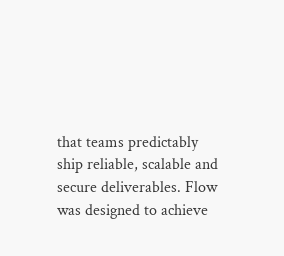that teams predictably ship reliable, scalable and secure deliverables. Flow was designed to achieve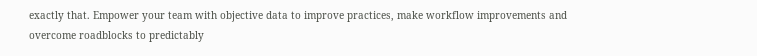exactly that. Empower your team with objective data to improve practices, make workflow improvements and overcome roadblocks to predictably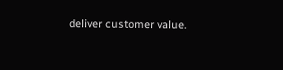deliver customer value.